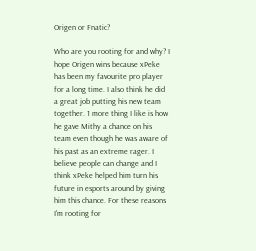Origen or Fnatic?

Who are you rooting for and why? I hope Origen wins because xPeke has been my favourite pro player for a long time. I also think he did a great job putting his new team together. 1 more thing I like is how he gave Mithy a chance on his team even though he was aware of his past as an extreme rager. I believe people can change and I think xPeke helped him turn his future in esports around by giving him this chance. For these reasons I'm rooting for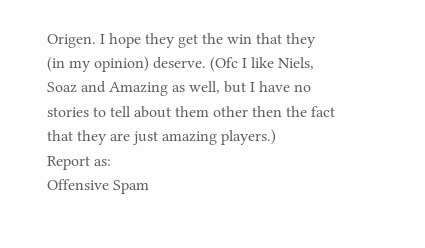Origen. I hope they get the win that they (in my opinion) deserve. (Ofc I like Niels, Soaz and Amazing as well, but I have no stories to tell about them other then the fact that they are just amazing players.)
Report as:
Offensive Spam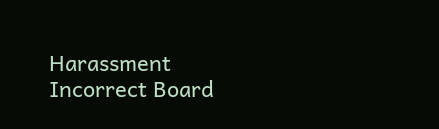Harassment Incorrect Board